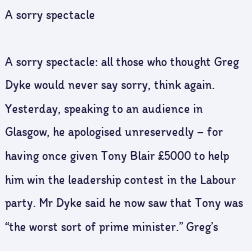A sorry spectacle

A sorry spectacle: all those who thought Greg Dyke would never say sorry, think again. Yesterday, speaking to an audience in Glasgow, he apologised unreservedly – for having once given Tony Blair £5000 to help him win the leadership contest in the Labour party. Mr Dyke said he now saw that Tony was “the worst sort of prime minister.” Greg’s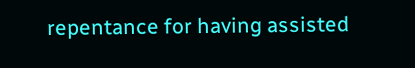repentance for having assisted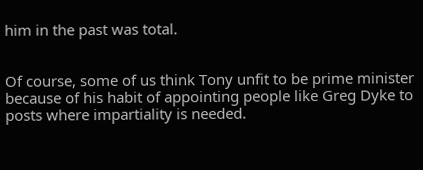him in the past was total.


Of course, some of us think Tony unfit to be prime minister because of his habit of appointing people like Greg Dyke to posts where impartiality is needed.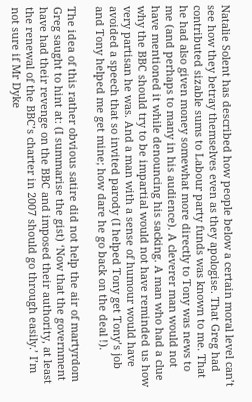Natalie Solent has described how people below a certain moral level can’t see how they betray themselves even as they apologise. That Greg had contributed sizable sums to Labour party funds was known to me. That he had also given money somewhat more directly to Tony was news to me (and perhaps to many in his audience). A cleverer man would not have mentioned it while denouncing his sacking. A man who had a clue why the BBC should try to be impartial would not have reminded us how very partisan he was. And a man with a sense of humour would have avoided a speech that so invited parody (I helped Tony get Tony’s job and Tony helped me get mine; how dare he go back on the deal !).

The idea of this rather obvious satire did not help the air of martyrdom Greg saught to hint at: (I summarise the gist) ‘Now that the government have had their revenge on the BBC and imposed their authority, at least the renewal of the BBC’s charter in 2007 should go through easily.’ I’m not sure if Mr Dyke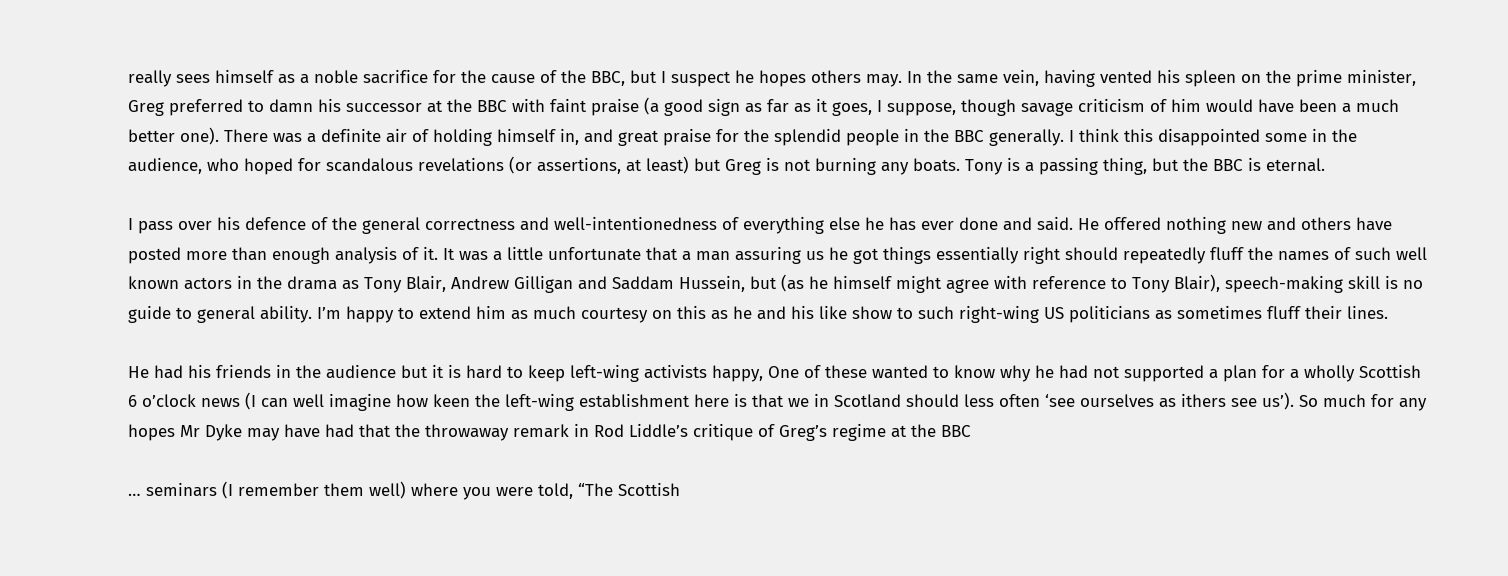really sees himself as a noble sacrifice for the cause of the BBC, but I suspect he hopes others may. In the same vein, having vented his spleen on the prime minister, Greg preferred to damn his successor at the BBC with faint praise (a good sign as far as it goes, I suppose, though savage criticism of him would have been a much better one). There was a definite air of holding himself in, and great praise for the splendid people in the BBC generally. I think this disappointed some in the audience, who hoped for scandalous revelations (or assertions, at least) but Greg is not burning any boats. Tony is a passing thing, but the BBC is eternal.

I pass over his defence of the general correctness and well-intentionedness of everything else he has ever done and said. He offered nothing new and others have posted more than enough analysis of it. It was a little unfortunate that a man assuring us he got things essentially right should repeatedly fluff the names of such well known actors in the drama as Tony Blair, Andrew Gilligan and Saddam Hussein, but (as he himself might agree with reference to Tony Blair), speech-making skill is no guide to general ability. I’m happy to extend him as much courtesy on this as he and his like show to such right-wing US politicians as sometimes fluff their lines.

He had his friends in the audience but it is hard to keep left-wing activists happy, One of these wanted to know why he had not supported a plan for a wholly Scottish 6 o’clock news (I can well imagine how keen the left-wing establishment here is that we in Scotland should less often ‘see ourselves as ithers see us’). So much for any hopes Mr Dyke may have had that the throwaway remark in Rod Liddle’s critique of Greg’s regime at the BBC

… seminars (I remember them well) where you were told, “The Scottish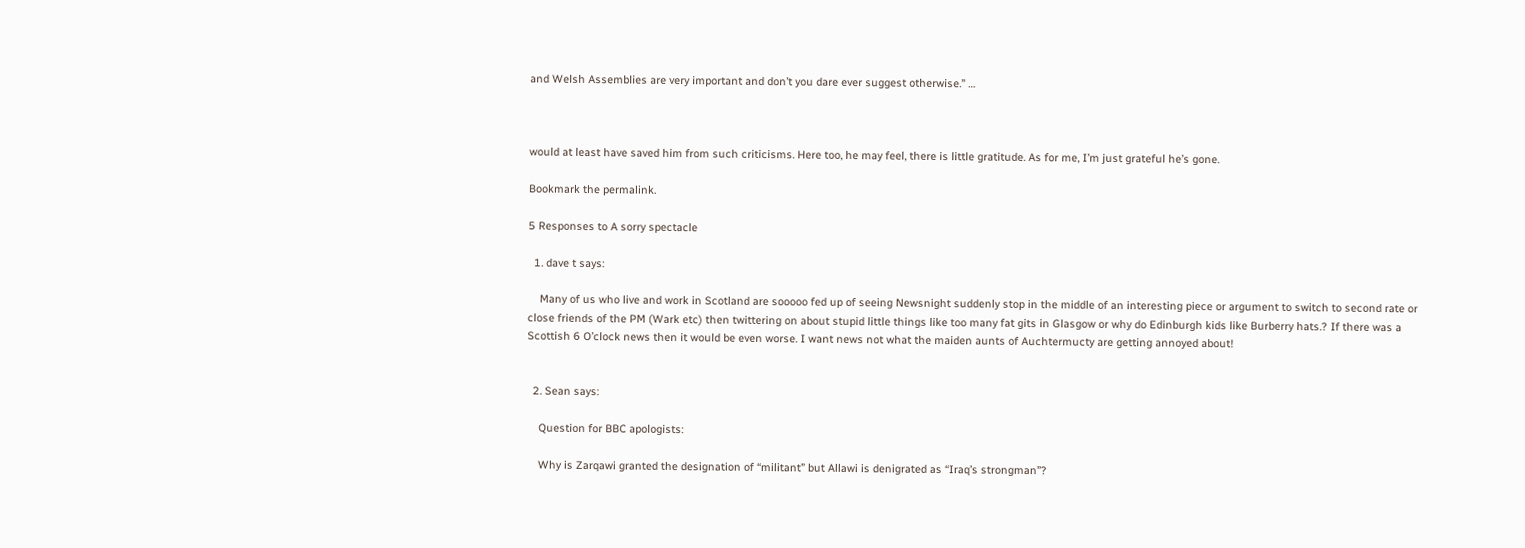and Welsh Assemblies are very important and don’t you dare ever suggest otherwise.” …



would at least have saved him from such criticisms. Here too, he may feel, there is little gratitude. As for me, I’m just grateful he’s gone.

Bookmark the permalink.

5 Responses to A sorry spectacle

  1. dave t says:

    Many of us who live and work in Scotland are sooooo fed up of seeing Newsnight suddenly stop in the middle of an interesting piece or argument to switch to second rate or close friends of the PM (Wark etc) then twittering on about stupid little things like too many fat gits in Glasgow or why do Edinburgh kids like Burberry hats.? If there was a Scottish 6 O’clock news then it would be even worse. I want news not what the maiden aunts of Auchtermucty are getting annoyed about!


  2. Sean says:

    Question for BBC apologists:

    Why is Zarqawi granted the designation of “militant” but Allawi is denigrated as “Iraq’s strongman”?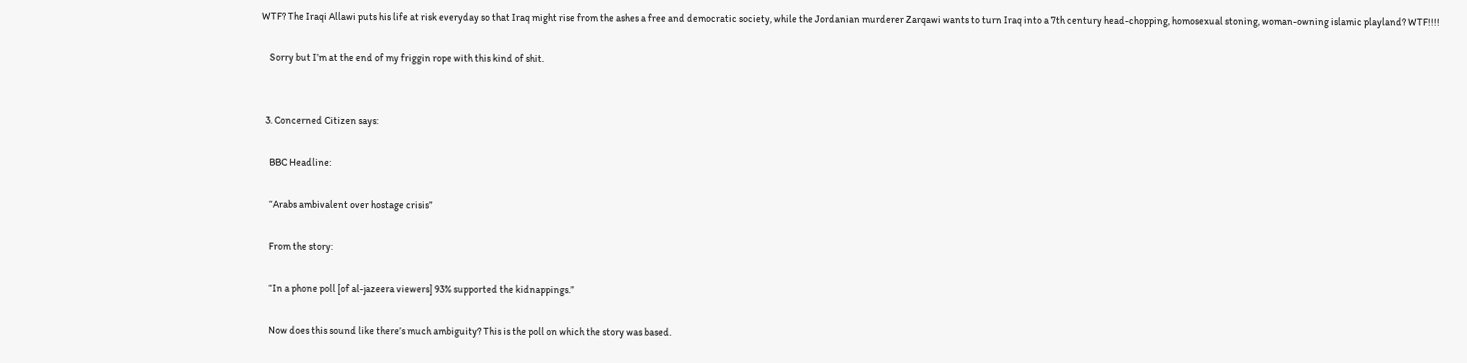WTF? The Iraqi Allawi puts his life at risk everyday so that Iraq might rise from the ashes a free and democratic society, while the Jordanian murderer Zarqawi wants to turn Iraq into a 7th century head-chopping, homosexual stoning, woman-owning islamic playland? WTF!!!!

    Sorry but I’m at the end of my friggin rope with this kind of shit.


  3. Concerned Citizen says:

    BBC Headline:

    “Arabs ambivalent over hostage crisis”

    From the story:

    “In a phone poll [of al-jazeera viewers] 93% supported the kidnappings.”

    Now does this sound like there’s much ambiguity? This is the poll on which the story was based.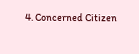4. Concerned Citizen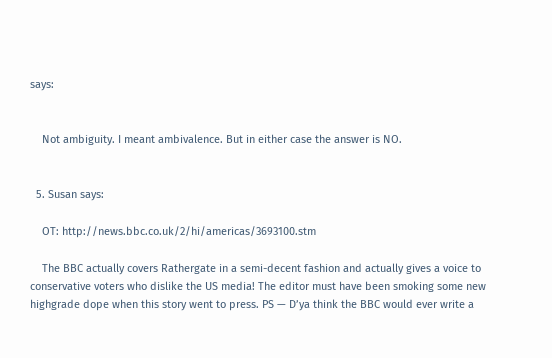says:


    Not ambiguity. I meant ambivalence. But in either case the answer is NO.


  5. Susan says:

    OT: http://news.bbc.co.uk/2/hi/americas/3693100.stm

    The BBC actually covers Rathergate in a semi-decent fashion and actually gives a voice to conservative voters who dislike the US media! The editor must have been smoking some new highgrade dope when this story went to press. PS — D’ya think the BBC would ever write a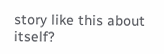story like this about itself?